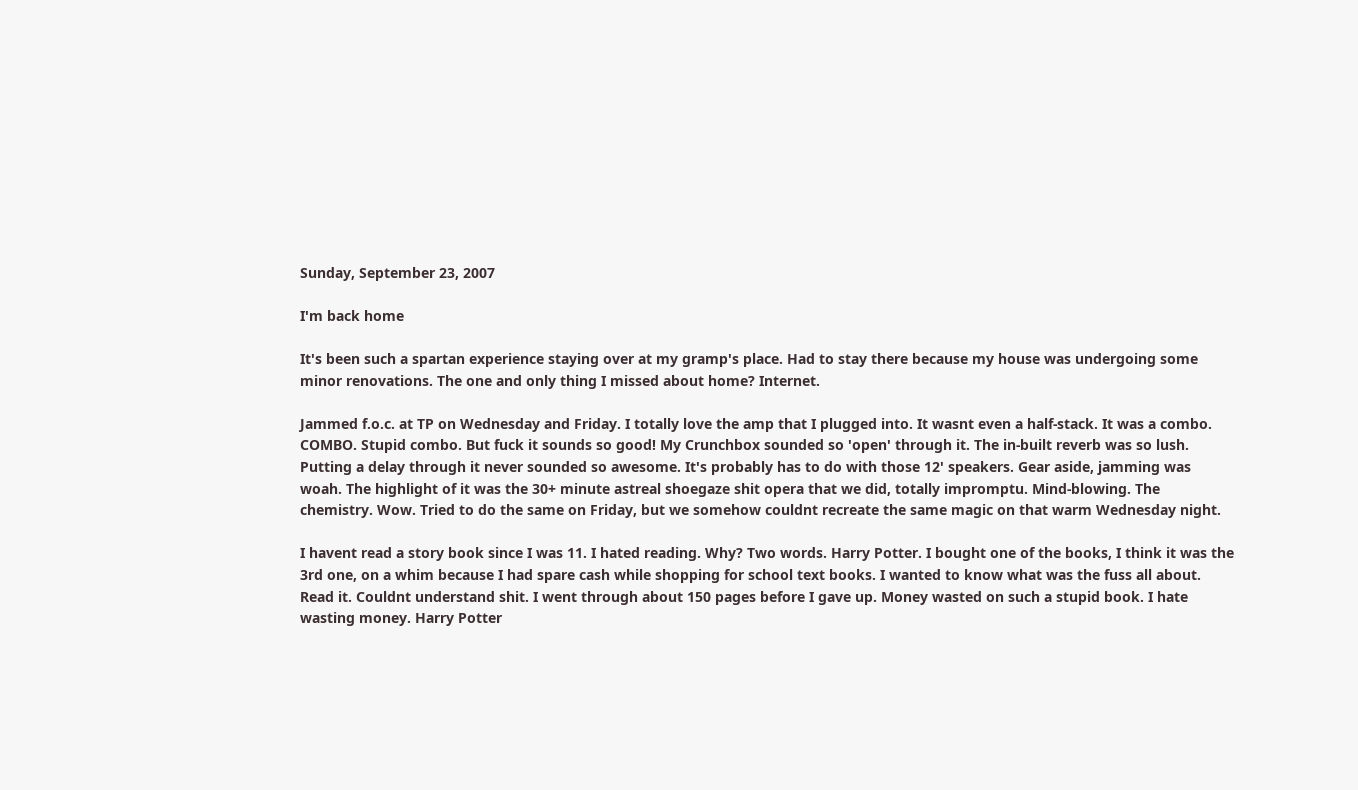Sunday, September 23, 2007

I'm back home

It's been such a spartan experience staying over at my gramp's place. Had to stay there because my house was undergoing some minor renovations. The one and only thing I missed about home? Internet.

Jammed f.o.c. at TP on Wednesday and Friday. I totally love the amp that I plugged into. It wasnt even a half-stack. It was a combo. COMBO. Stupid combo. But fuck it sounds so good! My Crunchbox sounded so 'open' through it. The in-built reverb was so lush. Putting a delay through it never sounded so awesome. It's probably has to do with those 12' speakers. Gear aside, jamming was woah. The highlight of it was the 30+ minute astreal shoegaze shit opera that we did, totally impromptu. Mind-blowing. The chemistry. Wow. Tried to do the same on Friday, but we somehow couldnt recreate the same magic on that warm Wednesday night.

I havent read a story book since I was 11. I hated reading. Why? Two words. Harry Potter. I bought one of the books, I think it was the 3rd one, on a whim because I had spare cash while shopping for school text books. I wanted to know what was the fuss all about. Read it. Couldnt understand shit. I went through about 150 pages before I gave up. Money wasted on such a stupid book. I hate wasting money. Harry Potter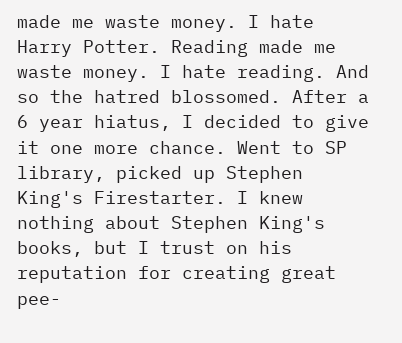made me waste money. I hate Harry Potter. Reading made me waste money. I hate reading. And so the hatred blossomed. After a 6 year hiatus, I decided to give it one more chance. Went to SP library, picked up Stephen King's Firestarter. I knew nothing about Stephen King's books, but I trust on his reputation for creating great pee-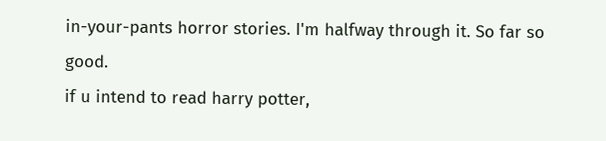in-your-pants horror stories. I'm halfway through it. So far so good.
if u intend to read harry potter,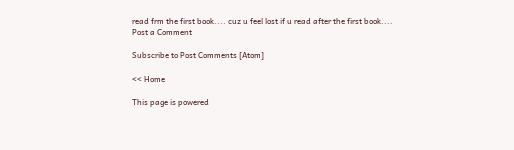read frm the first book.... cuz u feel lost if u read after the first book....
Post a Comment

Subscribe to Post Comments [Atom]

<< Home

This page is powered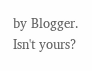by Blogger. Isn't yours?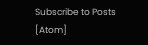Subscribe to Posts [Atom]